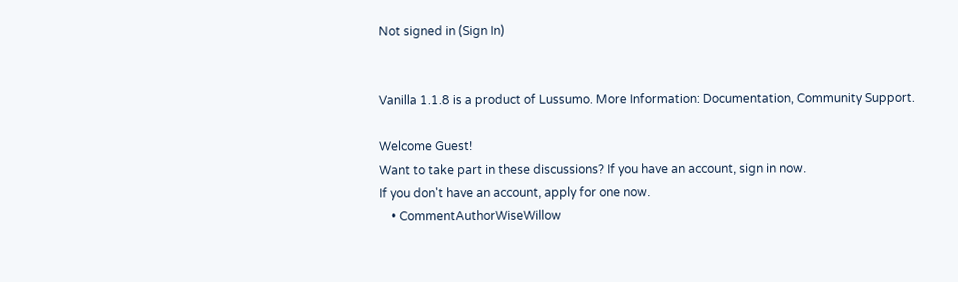Not signed in (Sign In)


Vanilla 1.1.8 is a product of Lussumo. More Information: Documentation, Community Support.

Welcome Guest!
Want to take part in these discussions? If you have an account, sign in now.
If you don't have an account, apply for one now.
    • CommentAuthorWiseWillow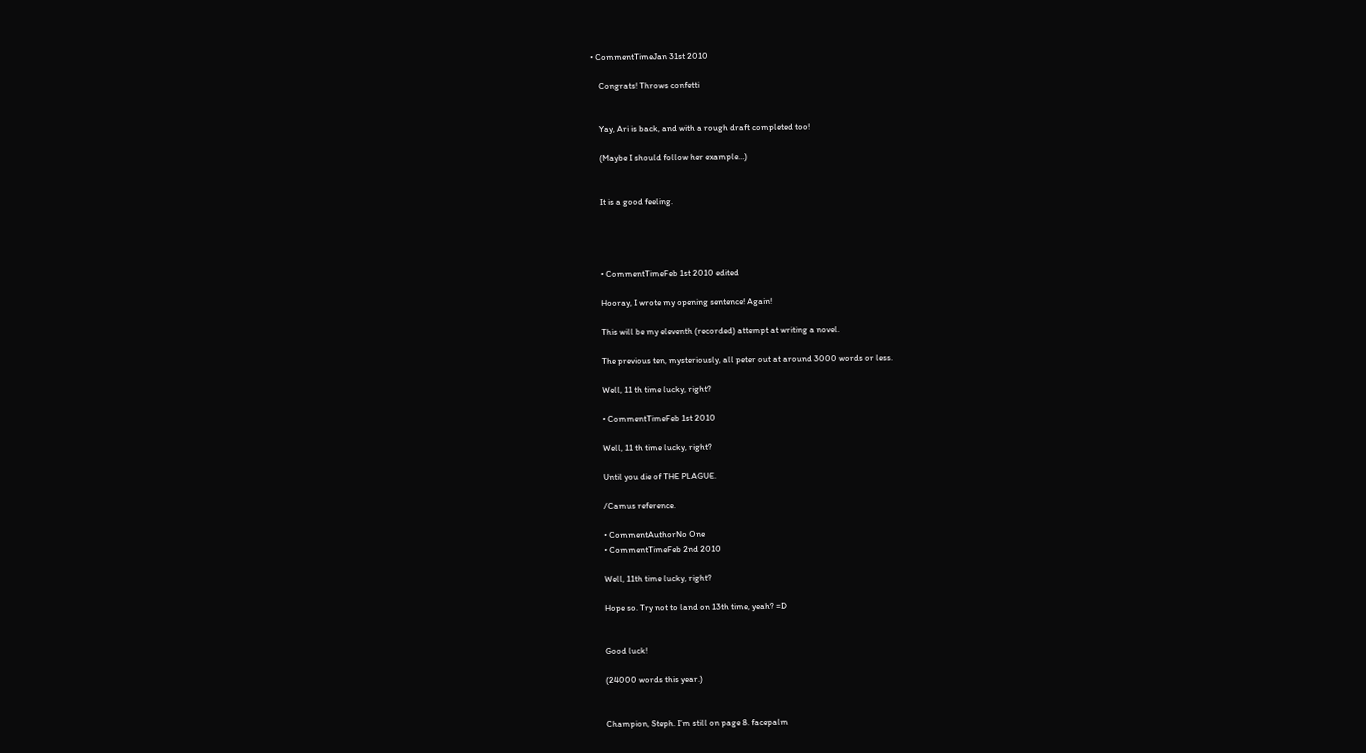• CommentTimeJan 31st 2010

    Congrats! Throws confetti


    Yay, Ari is back, and with a rough draft completed too!

    (Maybe I should follow her example…)


    It is a good feeling.




    • CommentTimeFeb 1st 2010 edited

    Hooray, I wrote my opening sentence! Again!

    This will be my eleventh (recorded) attempt at writing a novel.

    The previous ten, mysteriously, all peter out at around 3000 words or less.

    Well, 11 th time lucky, right?

    • CommentTimeFeb 1st 2010

    Well, 11 th time lucky, right?

    Until you die of THE PLAGUE.

    /Camus reference.

    • CommentAuthorNo One
    • CommentTimeFeb 2nd 2010

    Well, 11th time lucky, right?

    Hope so. Try not to land on 13th time, yeah? =D


    Good luck!

    (24000 words this year.)


    Champion, Steph. I’m still on page 8. facepalm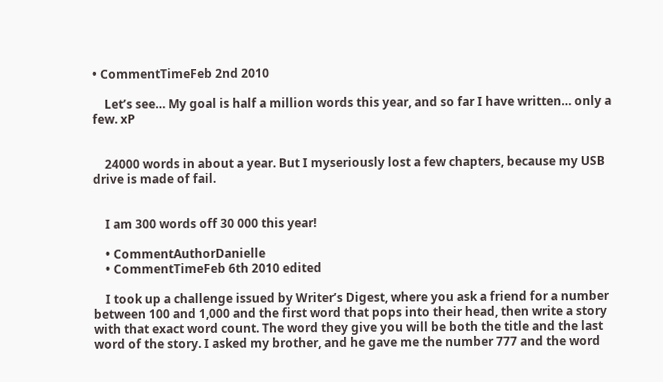• CommentTimeFeb 2nd 2010

    Let’s see… My goal is half a million words this year, and so far I have written… only a few. xP


    24000 words in about a year. But I myseriously lost a few chapters, because my USB drive is made of fail.


    I am 300 words off 30 000 this year!

    • CommentAuthorDanielle
    • CommentTimeFeb 6th 2010 edited

    I took up a challenge issued by Writer’s Digest, where you ask a friend for a number between 100 and 1,000 and the first word that pops into their head, then write a story with that exact word count. The word they give you will be both the title and the last word of the story. I asked my brother, and he gave me the number 777 and the word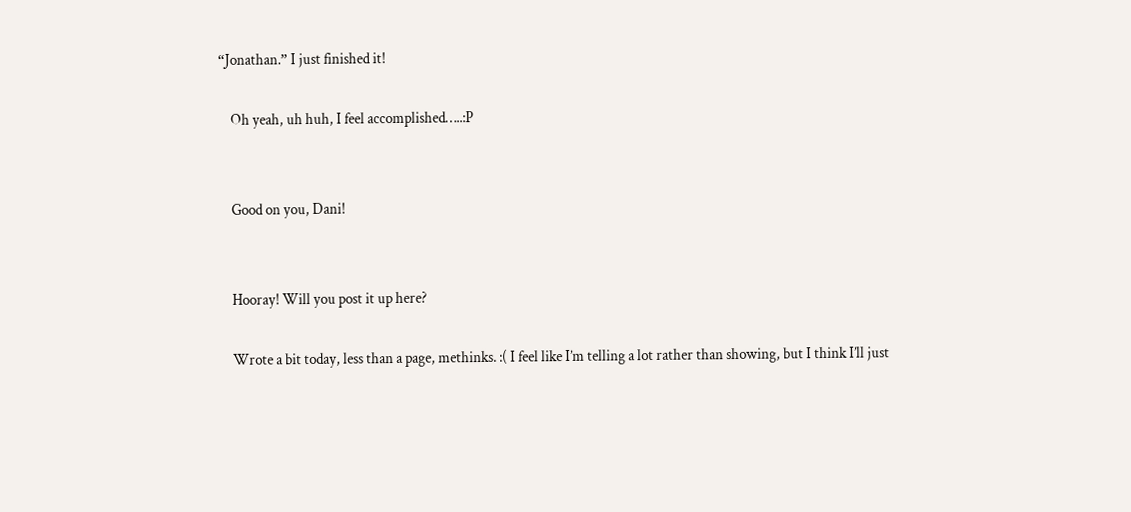“Jonathan.” I just finished it!

    Oh yeah, uh huh, I feel accomplished…..:P


    Good on you, Dani!


    Hooray! Will you post it up here?

    Wrote a bit today, less than a page, methinks. :( I feel like I’m telling a lot rather than showing, but I think I’ll just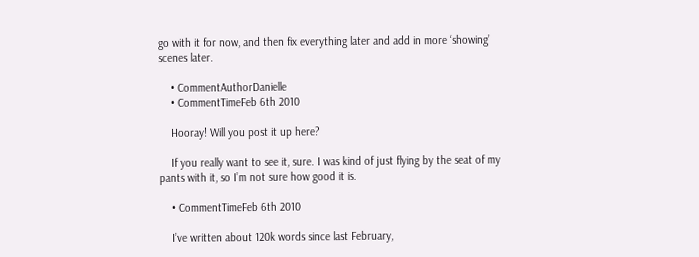go with it for now, and then fix everything later and add in more ‘showing’ scenes later.

    • CommentAuthorDanielle
    • CommentTimeFeb 6th 2010

    Hooray! Will you post it up here?

    If you really want to see it, sure. I was kind of just flying by the seat of my pants with it, so I’m not sure how good it is.

    • CommentTimeFeb 6th 2010

    I’ve written about 120k words since last February,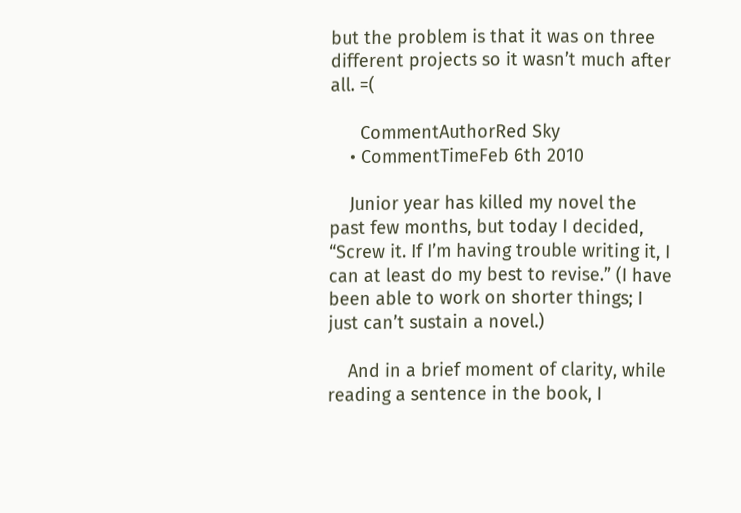but the problem is that it was on three different projects so it wasn’t much after all. =(

      CommentAuthorRed Sky
    • CommentTimeFeb 6th 2010

    Junior year has killed my novel the past few months, but today I decided, “Screw it. If I’m having trouble writing it, I can at least do my best to revise.” (I have been able to work on shorter things; I just can’t sustain a novel.)

    And in a brief moment of clarity, while reading a sentence in the book, I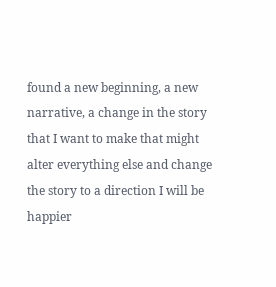found a new beginning, a new narrative, a change in the story that I want to make that might alter everything else and change the story to a direction I will be happier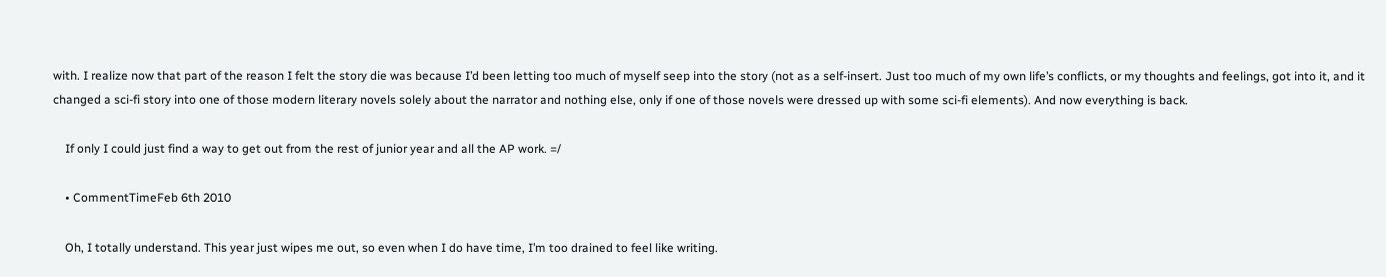with. I realize now that part of the reason I felt the story die was because I’d been letting too much of myself seep into the story (not as a self-insert. Just too much of my own life’s conflicts, or my thoughts and feelings, got into it, and it changed a sci-fi story into one of those modern literary novels solely about the narrator and nothing else, only if one of those novels were dressed up with some sci-fi elements). And now everything is back.

    If only I could just find a way to get out from the rest of junior year and all the AP work. =/

    • CommentTimeFeb 6th 2010

    Oh, I totally understand. This year just wipes me out, so even when I do have time, I’m too drained to feel like writing.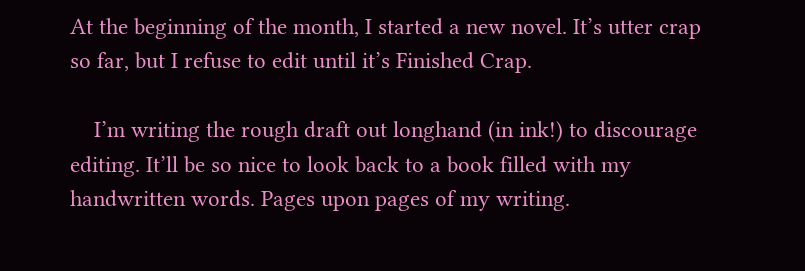At the beginning of the month, I started a new novel. It’s utter crap so far, but I refuse to edit until it’s Finished Crap.

    I’m writing the rough draft out longhand (in ink!) to discourage editing. It’ll be so nice to look back to a book filled with my handwritten words. Pages upon pages of my writing.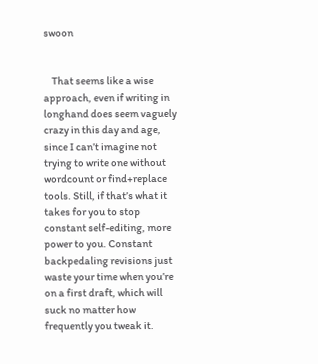swoon


    That seems like a wise approach, even if writing in longhand does seem vaguely crazy in this day and age, since I can’t imagine not trying to write one without wordcount or find+replace tools. Still, if that’s what it takes for you to stop constant self-editing, more power to you. Constant backpedaling revisions just waste your time when you’re on a first draft, which will suck no matter how frequently you tweak it.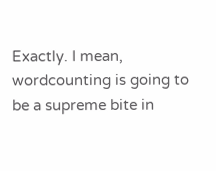Exactly. I mean, wordcounting is going to be a supreme bite in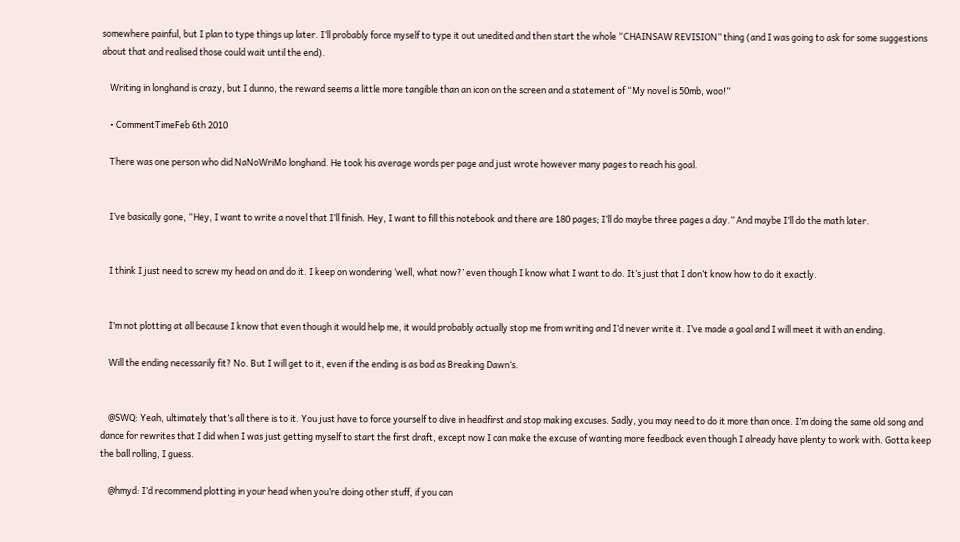somewhere painful, but I plan to type things up later. I’ll probably force myself to type it out unedited and then start the whole “CHAINSAW REVISION” thing (and I was going to ask for some suggestions about that and realised those could wait until the end).

    Writing in longhand is crazy, but I dunno, the reward seems a little more tangible than an icon on the screen and a statement of “My novel is 50mb, woo!”

    • CommentTimeFeb 6th 2010

    There was one person who did NaNoWriMo longhand. He took his average words per page and just wrote however many pages to reach his goal.


    I’ve basically gone, “Hey, I want to write a novel that I’ll finish. Hey, I want to fill this notebook and there are 180 pages; I’ll do maybe three pages a day.” And maybe I’ll do the math later.


    I think I just need to screw my head on and do it. I keep on wondering ‘well, what now?’ even though I know what I want to do. It’s just that I don’t know how to do it exactly.


    I’m not plotting at all because I know that even though it would help me, it would probably actually stop me from writing and I’d never write it. I’ve made a goal and I will meet it with an ending.

    Will the ending necessarily fit? No. But I will get to it, even if the ending is as bad as Breaking Dawn‘s.


    @SWQ: Yeah, ultimately that’s all there is to it. You just have to force yourself to dive in headfirst and stop making excuses. Sadly, you may need to do it more than once. I’m doing the same old song and dance for rewrites that I did when I was just getting myself to start the first draft, except now I can make the excuse of wanting more feedback even though I already have plenty to work with. Gotta keep the ball rolling, I guess.

    @hmyd: I’d recommend plotting in your head when you’re doing other stuff, if you can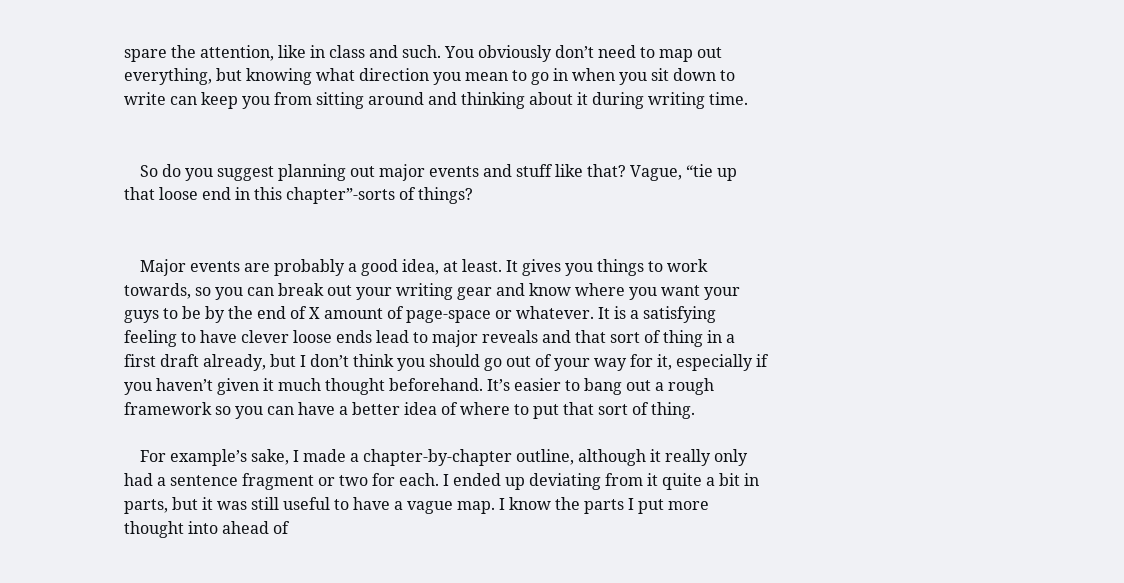spare the attention, like in class and such. You obviously don’t need to map out everything, but knowing what direction you mean to go in when you sit down to write can keep you from sitting around and thinking about it during writing time.


    So do you suggest planning out major events and stuff like that? Vague, “tie up that loose end in this chapter”-sorts of things?


    Major events are probably a good idea, at least. It gives you things to work towards, so you can break out your writing gear and know where you want your guys to be by the end of X amount of page-space or whatever. It is a satisfying feeling to have clever loose ends lead to major reveals and that sort of thing in a first draft already, but I don’t think you should go out of your way for it, especially if you haven’t given it much thought beforehand. It’s easier to bang out a rough framework so you can have a better idea of where to put that sort of thing.

    For example’s sake, I made a chapter-by-chapter outline, although it really only had a sentence fragment or two for each. I ended up deviating from it quite a bit in parts, but it was still useful to have a vague map. I know the parts I put more thought into ahead of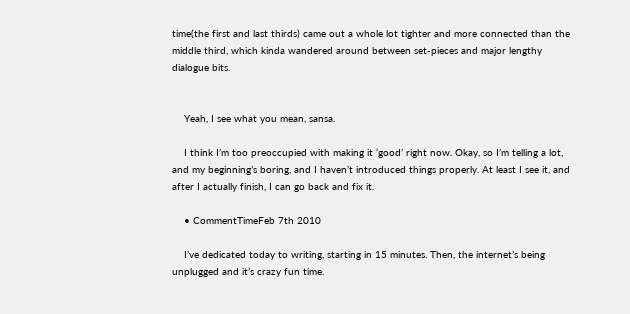time(the first and last thirds) came out a whole lot tighter and more connected than the middle third, which kinda wandered around between set-pieces and major lengthy dialogue bits.


    Yeah, I see what you mean, sansa.

    I think I’m too preoccupied with making it ‘good’ right now. Okay, so I’m telling a lot, and my beginning’s boring, and I haven’t introduced things properly. At least I see it, and after I actually finish, I can go back and fix it.

    • CommentTimeFeb 7th 2010

    I’ve dedicated today to writing, starting in 15 minutes. Then, the internet’s being unplugged and it’s crazy fun time.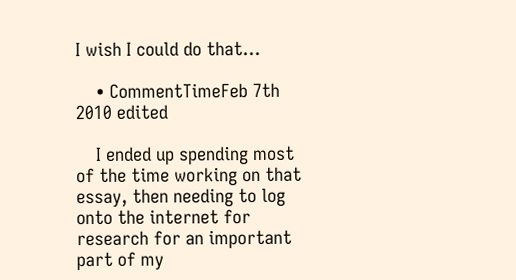I wish I could do that…

    • CommentTimeFeb 7th 2010 edited

    I ended up spending most of the time working on that essay, then needing to log onto the internet for research for an important part of my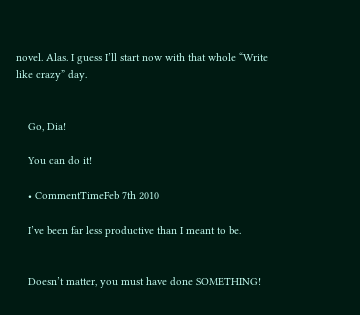novel. Alas. I guess I’ll start now with that whole “Write like crazy” day.


    Go, Dia!

    You can do it!

    • CommentTimeFeb 7th 2010

    I’ve been far less productive than I meant to be.


    Doesn’t matter, you must have done SOMETHING!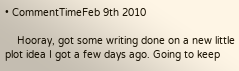• CommentTimeFeb 9th 2010

    Hooray, got some writing done on a new little plot idea I got a few days ago. Going to keep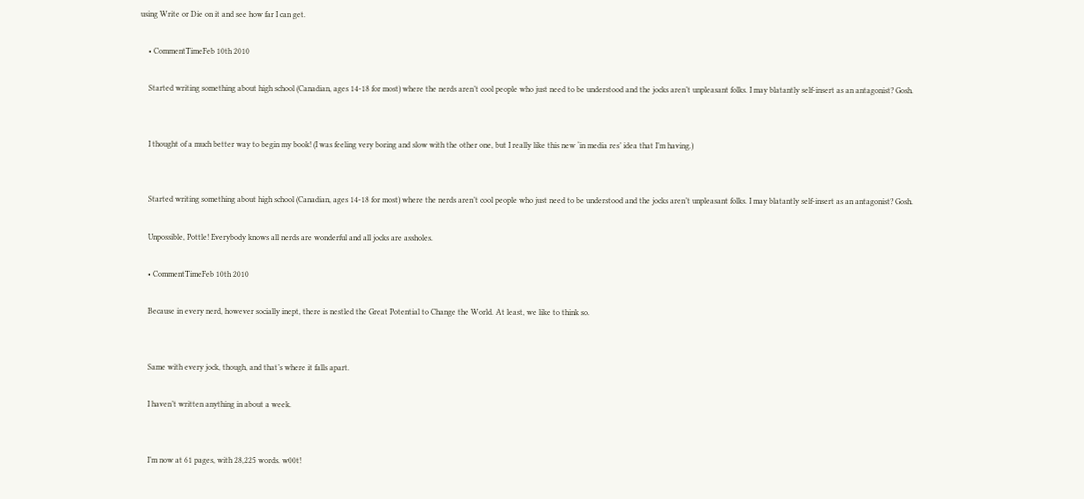using Write or Die on it and see how far I can get.

    • CommentTimeFeb 10th 2010

    Started writing something about high school (Canadian, ages 14-18 for most) where the nerds aren’t cool people who just need to be understood and the jocks aren’t unpleasant folks. I may blatantly self-insert as an antagonist? Gosh.


    I thought of a much better way to begin my book! (I was feeling very boring and slow with the other one, but I really like this new ‘in media res’ idea that I’m having.)


    Started writing something about high school (Canadian, ages 14-18 for most) where the nerds aren’t cool people who just need to be understood and the jocks aren’t unpleasant folks. I may blatantly self-insert as an antagonist? Gosh.

    Unpossible, Pottle! Everybody knows all nerds are wonderful and all jocks are assholes.

    • CommentTimeFeb 10th 2010

    Because in every nerd, however socially inept, there is nestled the Great Potential to Change the World. At least, we like to think so.


    Same with every jock, though, and that’s where it falls apart.

    I haven’t written anything in about a week.


    I’m now at 61 pages, with 28,225 words. w00t!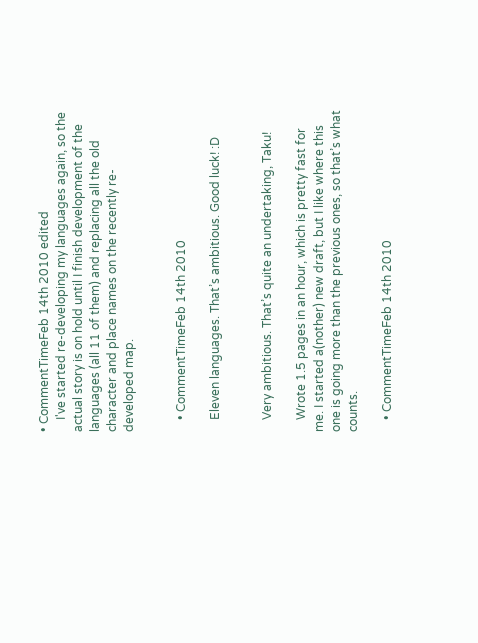• CommentTimeFeb 14th 2010 edited
    I've started re-developing my languages again, so the actual story is on hold until I finish development of the languages (all 11 of them) and replacing all the old character and place names on the recently re-developed map.


    • CommentTimeFeb 14th 2010

    Eleven languages. That’s ambitious. Good luck! :D


    Very ambitious. That’s quite an undertaking, Taku!

    Wrote 1.5 pages in an hour, which is pretty fast for me. I started a(nother) new draft, but I like where this one is going more than the previous ones, so that’s what counts.

    • CommentTimeFeb 14th 2010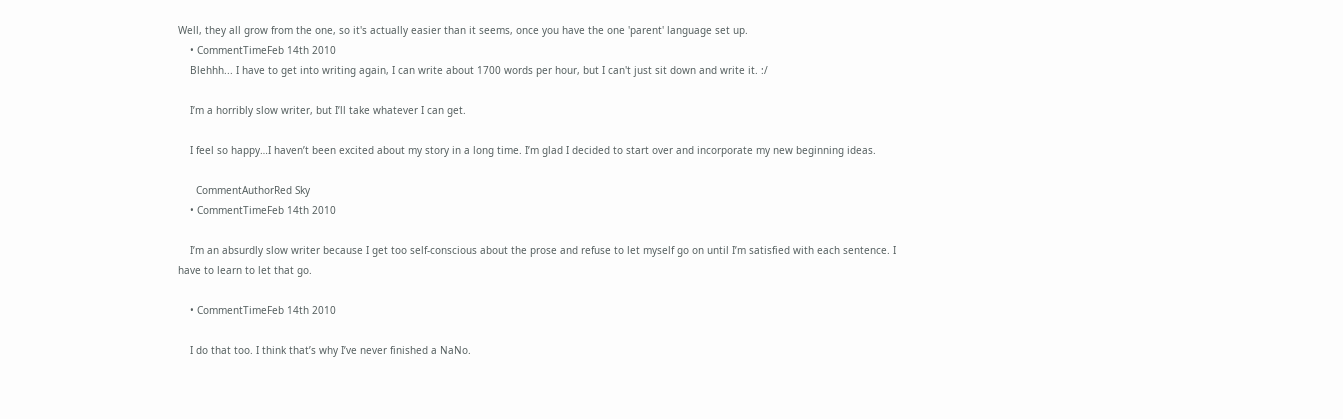Well, they all grow from the one, so it's actually easier than it seems, once you have the one 'parent' language set up.
    • CommentTimeFeb 14th 2010
    Blehhh... I have to get into writing again, I can write about 1700 words per hour, but I can't just sit down and write it. :/

    I’m a horribly slow writer, but I’ll take whatever I can get.

    I feel so happy…I haven’t been excited about my story in a long time. I’m glad I decided to start over and incorporate my new beginning ideas.

      CommentAuthorRed Sky
    • CommentTimeFeb 14th 2010

    I’m an absurdly slow writer because I get too self-conscious about the prose and refuse to let myself go on until I’m satisfied with each sentence. I have to learn to let that go.

    • CommentTimeFeb 14th 2010

    I do that too. I think that’s why I’ve never finished a NaNo.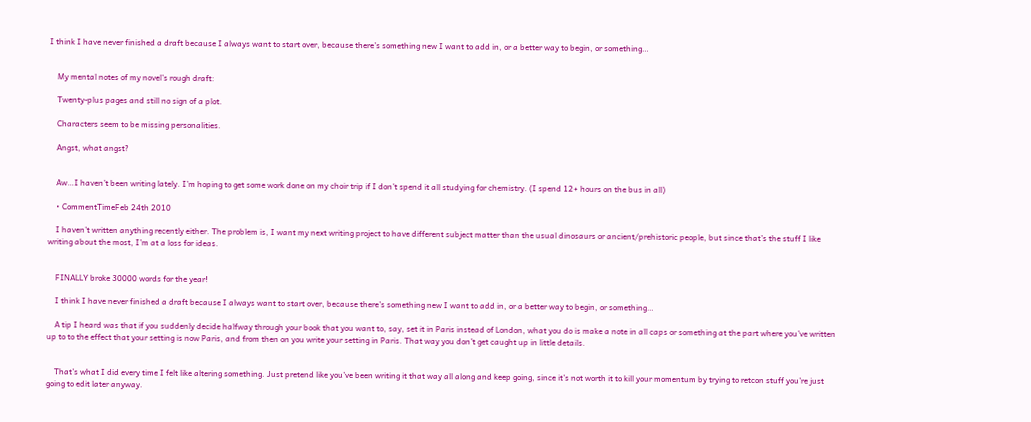I think I have never finished a draft because I always want to start over, because there’s something new I want to add in, or a better way to begin, or something…


    My mental notes of my novel’s rough draft:

    Twenty-plus pages and still no sign of a plot.

    Characters seem to be missing personalities.

    Angst, what angst?


    Aw…I haven’t been writing lately. I’m hoping to get some work done on my choir trip if I don’t spend it all studying for chemistry. (I spend 12+ hours on the bus in all)

    • CommentTimeFeb 24th 2010

    I haven’t written anything recently either. The problem is, I want my next writing project to have different subject matter than the usual dinosaurs or ancient/prehistoric people, but since that’s the stuff I like writing about the most, I’m at a loss for ideas.


    FINALLY broke 30000 words for the year!

    I think I have never finished a draft because I always want to start over, because there’s something new I want to add in, or a better way to begin, or something…

    A tip I heard was that if you suddenly decide halfway through your book that you want to, say, set it in Paris instead of London, what you do is make a note in all caps or something at the part where you’ve written up to to the effect that your setting is now Paris, and from then on you write your setting in Paris. That way you don’t get caught up in little details.


    That’s what I did every time I felt like altering something. Just pretend like you’ve been writing it that way all along and keep going, since it’s not worth it to kill your momentum by trying to retcon stuff you’re just going to edit later anyway.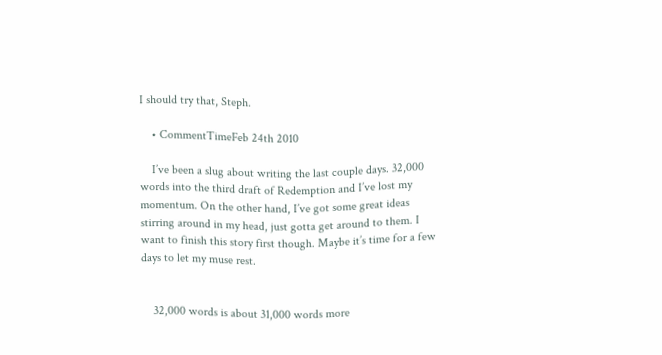I should try that, Steph.

    • CommentTimeFeb 24th 2010

    I’ve been a slug about writing the last couple days. 32,000 words into the third draft of Redemption and I’ve lost my momentum. On the other hand, I’ve got some great ideas stirring around in my head, just gotta get around to them. I want to finish this story first though. Maybe it’s time for a few days to let my muse rest.


    32,000 words is about 31,000 words more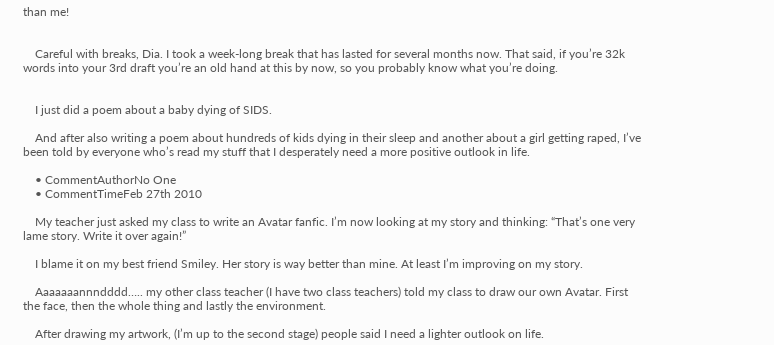than me!


    Careful with breaks, Dia. I took a week-long break that has lasted for several months now. That said, if you’re 32k words into your 3rd draft you’re an old hand at this by now, so you probably know what you’re doing.


    I just did a poem about a baby dying of SIDS.

    And after also writing a poem about hundreds of kids dying in their sleep and another about a girl getting raped, I’ve been told by everyone who’s read my stuff that I desperately need a more positive outlook in life.

    • CommentAuthorNo One
    • CommentTimeFeb 27th 2010

    My teacher just asked my class to write an Avatar fanfic. I’m now looking at my story and thinking: “That’s one very lame story. Write it over again!”

    I blame it on my best friend Smiley. Her story is way better than mine. At least I’m improving on my story.

    Aaaaaaannndddd….. my other class teacher (I have two class teachers) told my class to draw our own Avatar. First the face, then the whole thing and lastly the environment.

    After drawing my artwork, (I’m up to the second stage) people said I need a lighter outlook on life.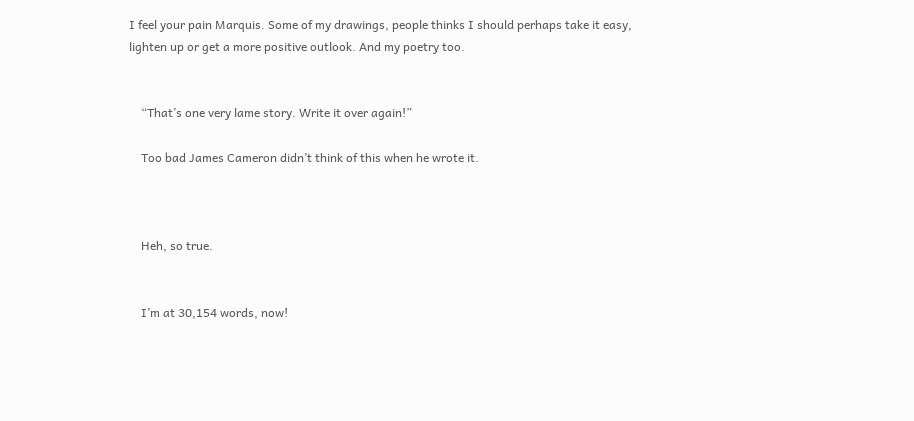I feel your pain Marquis. Some of my drawings, people thinks I should perhaps take it easy, lighten up or get a more positive outlook. And my poetry too.


    “That’s one very lame story. Write it over again!”

    Too bad James Cameron didn’t think of this when he wrote it.



    Heh, so true.


    I’m at 30,154 words, now!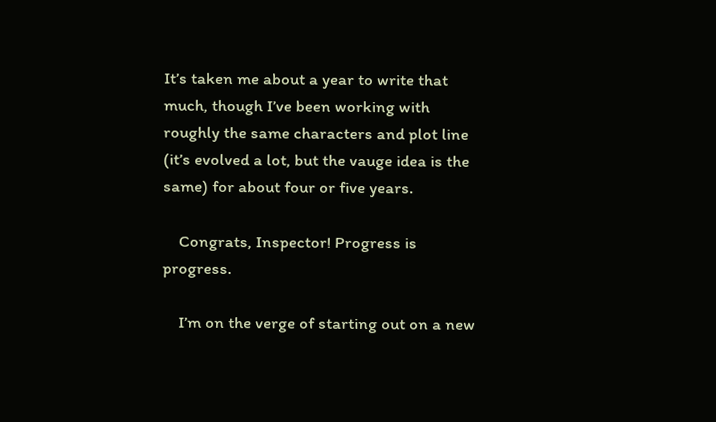It’s taken me about a year to write that much, though I’ve been working with roughly the same characters and plot line (it’s evolved a lot, but the vauge idea is the same) for about four or five years.

    Congrats, Inspector! Progress is progress.

    I’m on the verge of starting out on a new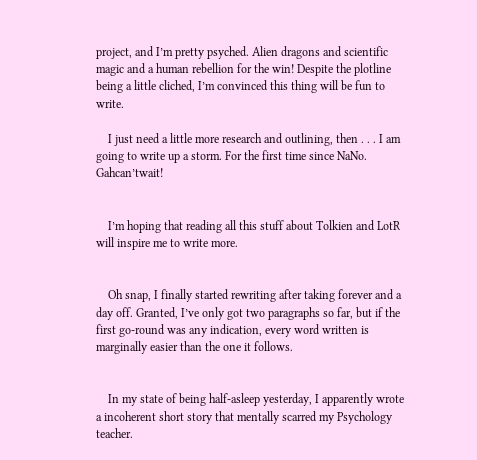project, and I’m pretty psyched. Alien dragons and scientific magic and a human rebellion for the win! Despite the plotline being a little cliched, I’m convinced this thing will be fun to write.

    I just need a little more research and outlining, then . . . I am going to write up a storm. For the first time since NaNo. Gahcan’twait!


    I’m hoping that reading all this stuff about Tolkien and LotR will inspire me to write more.


    Oh snap, I finally started rewriting after taking forever and a day off. Granted, I’ve only got two paragraphs so far, but if the first go-round was any indication, every word written is marginally easier than the one it follows.


    In my state of being half-asleep yesterday, I apparently wrote a incoherent short story that mentally scarred my Psychology teacher.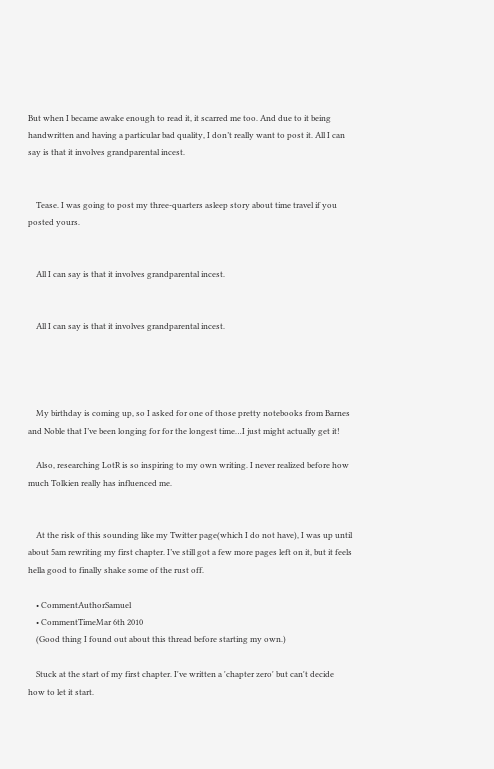But when I became awake enough to read it, it scarred me too. And due to it being handwritten and having a particular bad quality, I don’t really want to post it. All I can say is that it involves grandparental incest.


    Tease. I was going to post my three-quarters asleep story about time travel if you posted yours.


    All I can say is that it involves grandparental incest.


    All I can say is that it involves grandparental incest.




    My birthday is coming up, so I asked for one of those pretty notebooks from Barnes and Noble that I’ve been longing for for the longest time…I just might actually get it!

    Also, researching LotR is so inspiring to my own writing. I never realized before how much Tolkien really has influenced me.


    At the risk of this sounding like my Twitter page(which I do not have), I was up until about 5am rewriting my first chapter. I’ve still got a few more pages left on it, but it feels hella good to finally shake some of the rust off.

    • CommentAuthorSamuel
    • CommentTimeMar 6th 2010
    (Good thing I found out about this thread before starting my own.)

    Stuck at the start of my first chapter. I've written a 'chapter zero' but can't decide how to let it start.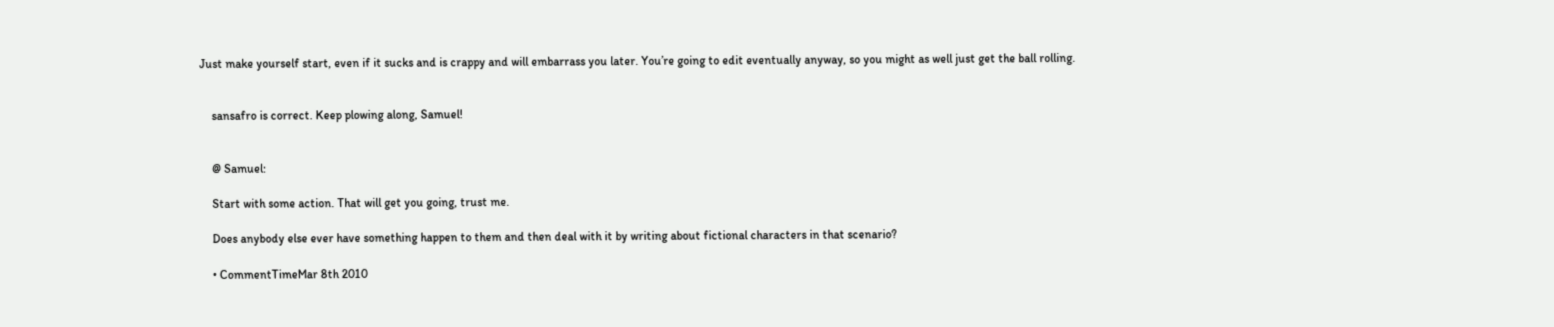Just make yourself start, even if it sucks and is crappy and will embarrass you later. You’re going to edit eventually anyway, so you might as well just get the ball rolling.


    sansafro is correct. Keep plowing along, Samuel!


    @ Samuel:

    Start with some action. That will get you going, trust me.

    Does anybody else ever have something happen to them and then deal with it by writing about fictional characters in that scenario?

    • CommentTimeMar 8th 2010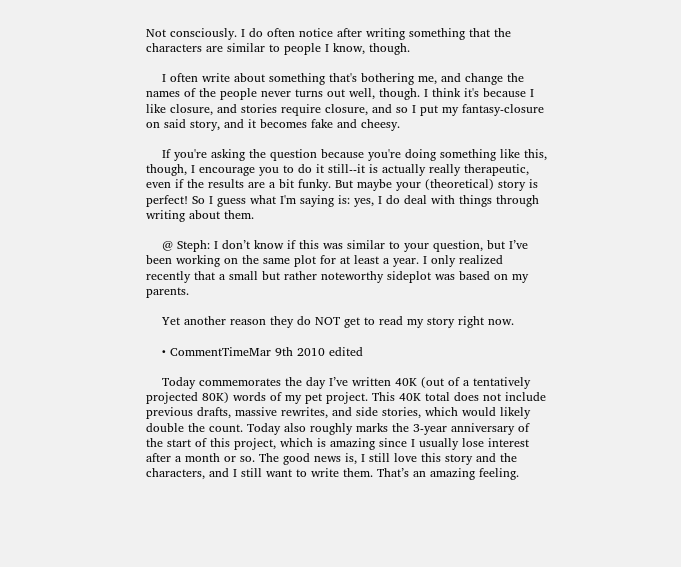Not consciously. I do often notice after writing something that the characters are similar to people I know, though.

    I often write about something that's bothering me, and change the names of the people never turns out well, though. I think it's because I like closure, and stories require closure, and so I put my fantasy-closure on said story, and it becomes fake and cheesy.

    If you're asking the question because you're doing something like this, though, I encourage you to do it still--it is actually really therapeutic, even if the results are a bit funky. But maybe your (theoretical) story is perfect! So I guess what I'm saying is: yes, I do deal with things through writing about them.

    @ Steph: I don’t know if this was similar to your question, but I’ve been working on the same plot for at least a year. I only realized recently that a small but rather noteworthy sideplot was based on my parents.

    Yet another reason they do NOT get to read my story right now.

    • CommentTimeMar 9th 2010 edited

    Today commemorates the day I’ve written 40K (out of a tentatively projected 80K) words of my pet project. This 40K total does not include previous drafts, massive rewrites, and side stories, which would likely double the count. Today also roughly marks the 3-year anniversary of the start of this project, which is amazing since I usually lose interest after a month or so. The good news is, I still love this story and the characters, and I still want to write them. That’s an amazing feeling.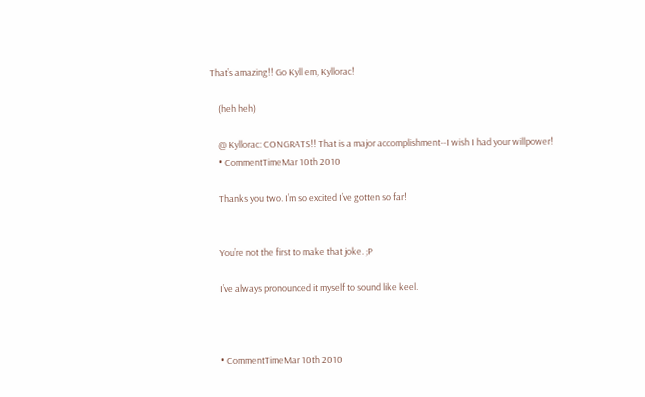That’s amazing!! Go Kyll em, Kyllorac!

    (heh heh)

    @ Kyllorac: CONGRATS!! That is a major accomplishment--I wish I had your willpower!
    • CommentTimeMar 10th 2010

    Thanks you two. I’m so excited I’ve gotten so far!


    You’re not the first to make that joke. ;P

    I’ve always pronounced it myself to sound like keel.



    • CommentTimeMar 10th 2010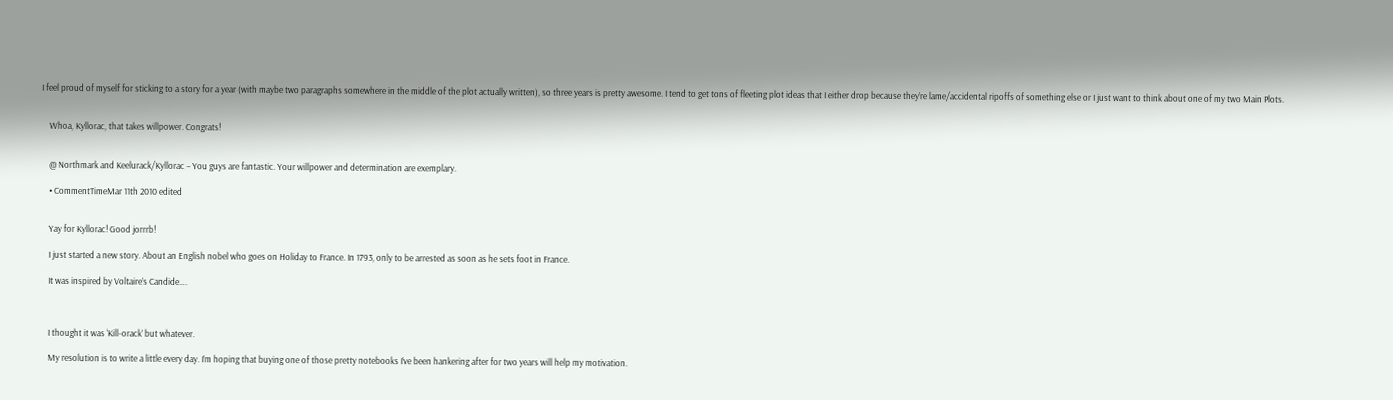I feel proud of myself for sticking to a story for a year (with maybe two paragraphs somewhere in the middle of the plot actually written), so three years is pretty awesome. I tend to get tons of fleeting plot ideas that I either drop because they’re lame/accidental ripoffs of something else or I just want to think about one of my two Main Plots.


    Whoa, Kyllorac, that takes willpower. Congrats!


    @ Northmark and Keelurack/Kyllorac – You guys are fantastic. Your willpower and determination are exemplary.

    • CommentTimeMar 11th 2010 edited


    Yay for Kyllorac! Good jorrrb!

    I just started a new story. About an English nobel who goes on Holiday to France. In 1793, only to be arrested as soon as he sets foot in France.

    It was inspired by Voltaire’s Candide….



    I thought it was ‘Kill-orack’ but whatever.

    My resolution is to write a little every day. I’m hoping that buying one of those pretty notebooks I’ve been hankering after for two years will help my motivation.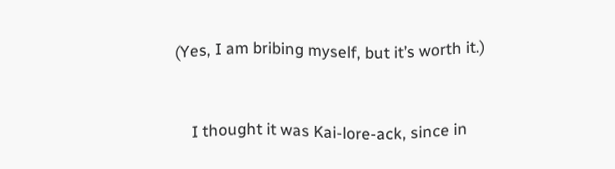(Yes, I am bribing myself, but it’s worth it.)


    I thought it was Kai-lore-ack, since in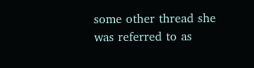some other thread she was referred to as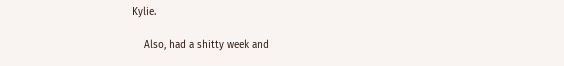Kylie.

    Also, had a shitty week and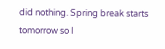did nothing. Spring break starts tomorrow so I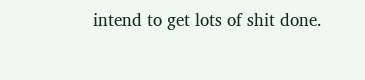intend to get lots of shit done.